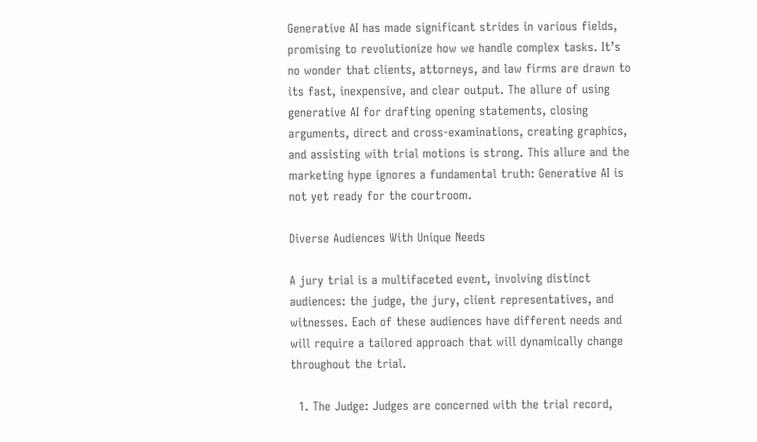Generative AI has made significant strides in various fields, promising to revolutionize how we handle complex tasks. It’s no wonder that clients, attorneys, and law firms are drawn to its fast, inexpensive, and clear output. The allure of using generative AI for drafting opening statements, closing arguments, direct and cross-examinations, creating graphics, and assisting with trial motions is strong. This allure and the marketing hype ignores a fundamental truth: Generative AI is not yet ready for the courtroom.

Diverse Audiences With Unique Needs

A jury trial is a multifaceted event, involving distinct audiences: the judge, the jury, client representatives, and witnesses. Each of these audiences have different needs and will require a tailored approach that will dynamically change throughout the trial.

  1. The Judge: Judges are concerned with the trial record,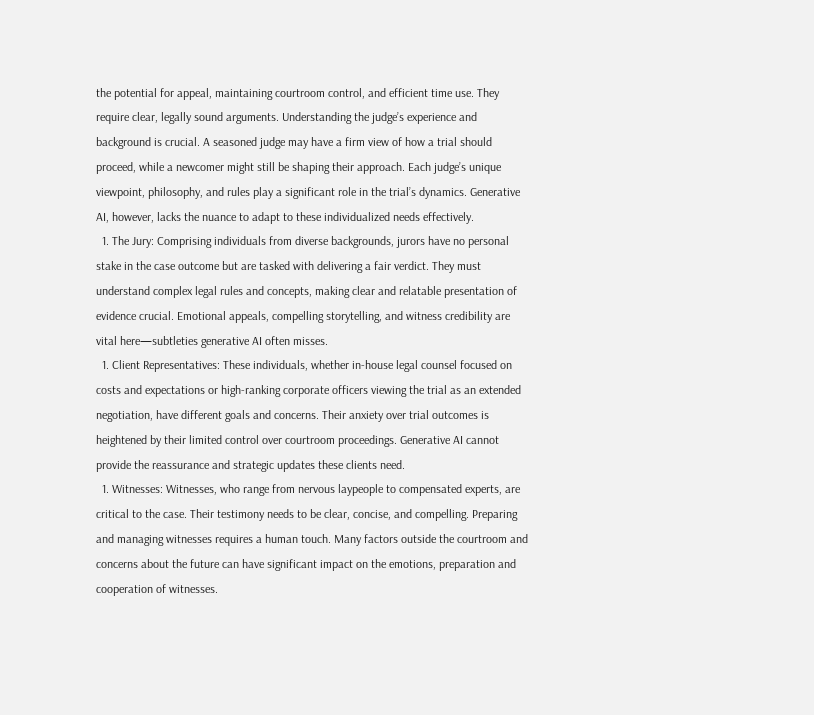the potential for appeal, maintaining courtroom control, and efficient time use. They require clear, legally sound arguments. Understanding the judge’s experience and background is crucial. A seasoned judge may have a firm view of how a trial should proceed, while a newcomer might still be shaping their approach. Each judge’s unique viewpoint, philosophy, and rules play a significant role in the trial’s dynamics. Generative AI, however, lacks the nuance to adapt to these individualized needs effectively.
  1. The Jury: Comprising individuals from diverse backgrounds, jurors have no personal stake in the case outcome but are tasked with delivering a fair verdict. They must understand complex legal rules and concepts, making clear and relatable presentation of evidence crucial. Emotional appeals, compelling storytelling, and witness credibility are vital here—subtleties generative AI often misses.
  1. Client Representatives: These individuals, whether in-house legal counsel focused on costs and expectations or high-ranking corporate officers viewing the trial as an extended negotiation, have different goals and concerns. Their anxiety over trial outcomes is heightened by their limited control over courtroom proceedings. Generative AI cannot provide the reassurance and strategic updates these clients need.
  1. Witnesses: Witnesses, who range from nervous laypeople to compensated experts, are critical to the case. Their testimony needs to be clear, concise, and compelling. Preparing and managing witnesses requires a human touch. Many factors outside the courtroom and concerns about the future can have significant impact on the emotions, preparation and cooperation of witnesses.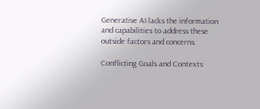Generative AI lacks the information and capabilities to address these outside factors and concerns.

Conflicting Goals and Contexts